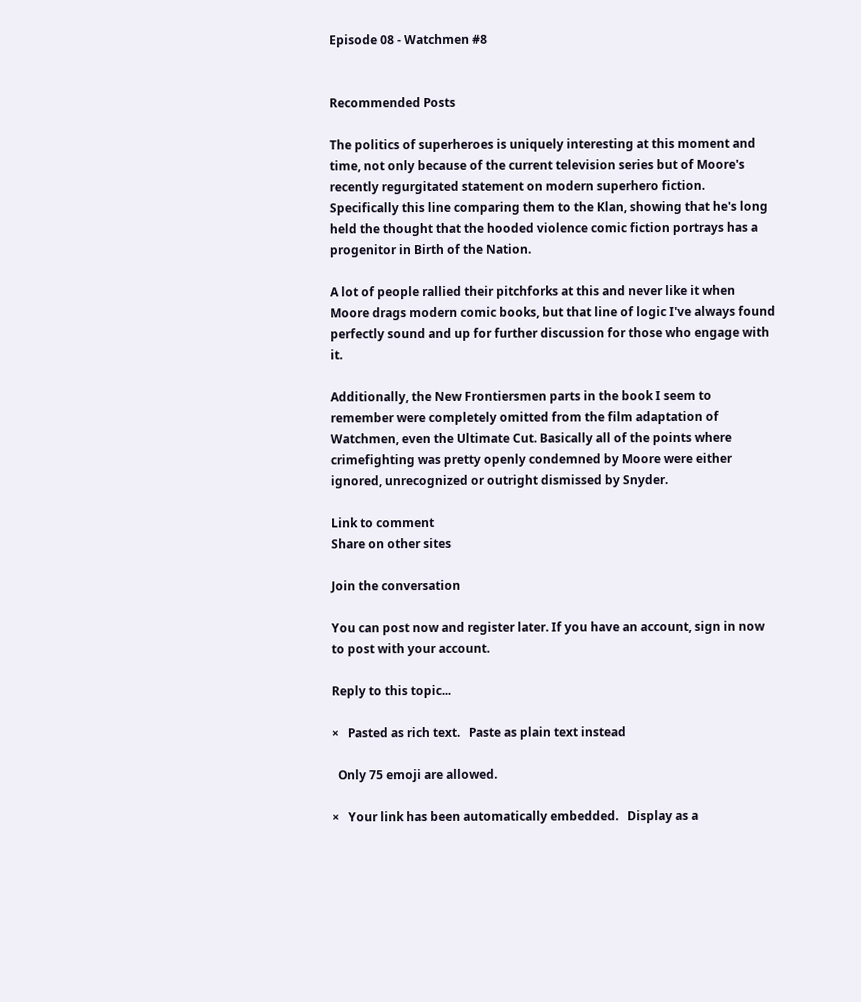Episode 08 - Watchmen #8


Recommended Posts

The politics of superheroes is uniquely interesting at this moment and time, not only because of the current television series but of Moore's recently regurgitated statement on modern superhero fiction. Specifically this line comparing them to the Klan, showing that he's long held the thought that the hooded violence comic fiction portrays has a progenitor in Birth of the Nation.

A lot of people rallied their pitchforks at this and never like it when Moore drags modern comic books, but that line of logic I've always found perfectly sound and up for further discussion for those who engage with it.

Additionally, the New Frontiersmen parts in the book I seem to remember were completely omitted from the film adaptation of Watchmen, even the Ultimate Cut. Basically all of the points where crimefighting was pretty openly condemned by Moore were either ignored, unrecognized or outright dismissed by Snyder.

Link to comment
Share on other sites

Join the conversation

You can post now and register later. If you have an account, sign in now to post with your account.

Reply to this topic...

×   Pasted as rich text.   Paste as plain text instead

  Only 75 emoji are allowed.

×   Your link has been automatically embedded.   Display as a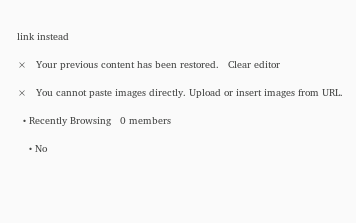link instead

×   Your previous content has been restored.   Clear editor

×   You cannot paste images directly. Upload or insert images from URL.

  • Recently Browsing   0 members

    • No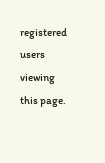registered users viewing this page.